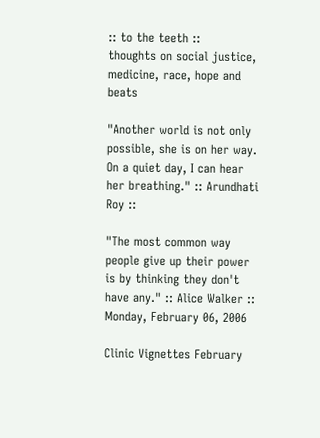:: to the teeth ::    thoughts on social justice, medicine, race, hope and beats

"Another world is not only possible, she is on her way.
On a quiet day, I can hear her breathing." :: Arundhati Roy ::

"The most common way people give up their power is by thinking they don't have any." :: Alice Walker ::
Monday, February 06, 2006

Clinic Vignettes February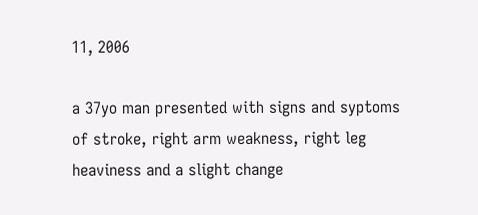11, 2006

a 37yo man presented with signs and syptoms of stroke, right arm weakness, right leg heaviness and a slight change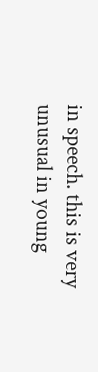in speech. this is very unusual in young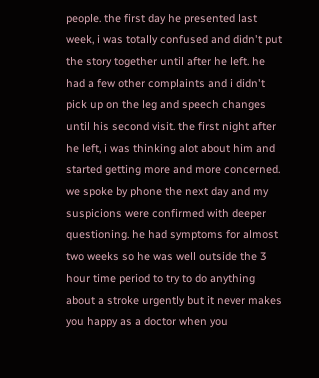people. the first day he presented last week, i was totally confused and didn't put the story together until after he left. he had a few other complaints and i didn't pick up on the leg and speech changes until his second visit. the first night after he left, i was thinking alot about him and started getting more and more concerned. we spoke by phone the next day and my suspicions were confirmed with deeper questioning. he had symptoms for almost two weeks so he was well outside the 3 hour time period to try to do anything about a stroke urgently but it never makes you happy as a doctor when you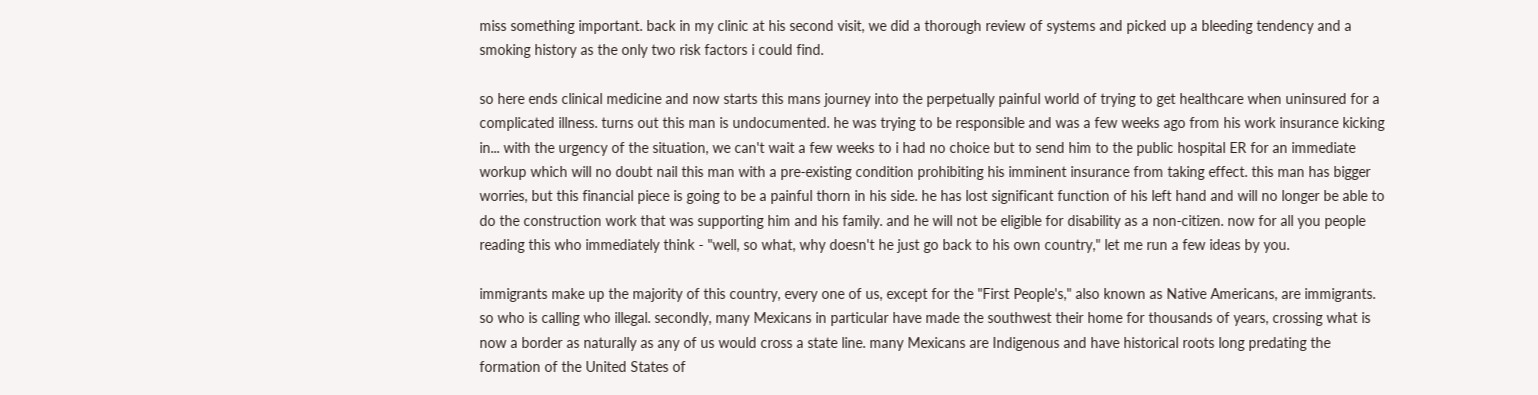miss something important. back in my clinic at his second visit, we did a thorough review of systems and picked up a bleeding tendency and a smoking history as the only two risk factors i could find.

so here ends clinical medicine and now starts this mans journey into the perpetually painful world of trying to get healthcare when uninsured for a complicated illness. turns out this man is undocumented. he was trying to be responsible and was a few weeks ago from his work insurance kicking in... with the urgency of the situation, we can't wait a few weeks to i had no choice but to send him to the public hospital ER for an immediate workup which will no doubt nail this man with a pre-existing condition prohibiting his imminent insurance from taking effect. this man has bigger worries, but this financial piece is going to be a painful thorn in his side. he has lost significant function of his left hand and will no longer be able to do the construction work that was supporting him and his family. and he will not be eligible for disability as a non-citizen. now for all you people reading this who immediately think - "well, so what, why doesn't he just go back to his own country," let me run a few ideas by you.

immigrants make up the majority of this country, every one of us, except for the "First People's," also known as Native Americans, are immigrants. so who is calling who illegal. secondly, many Mexicans in particular have made the southwest their home for thousands of years, crossing what is now a border as naturally as any of us would cross a state line. many Mexicans are Indigenous and have historical roots long predating the formation of the United States of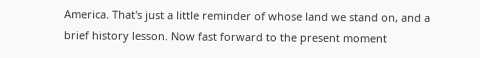America. That's just a little reminder of whose land we stand on, and a brief history lesson. Now fast forward to the present moment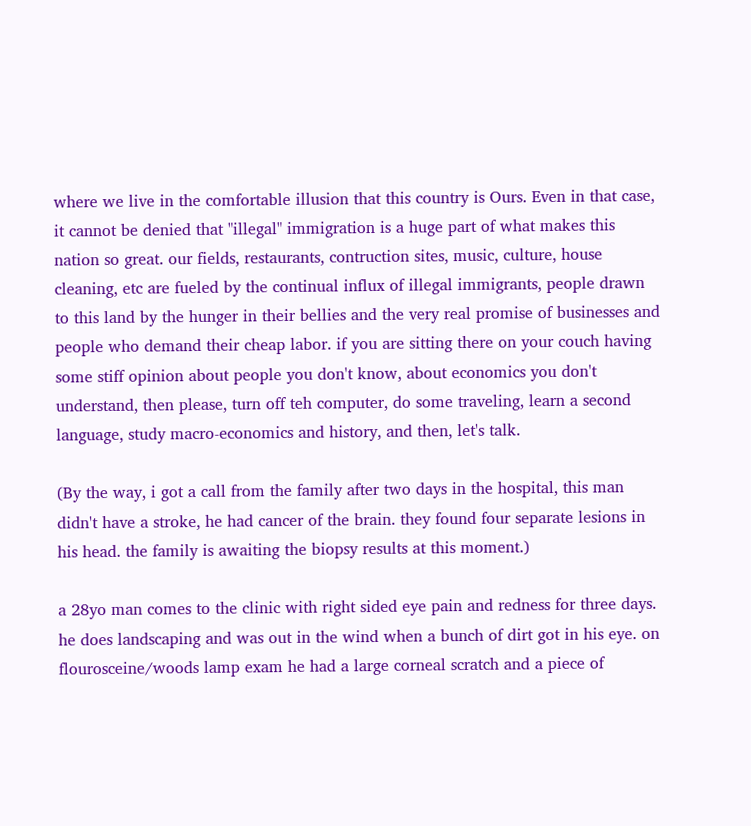where we live in the comfortable illusion that this country is Ours. Even in that case, it cannot be denied that "illegal" immigration is a huge part of what makes this nation so great. our fields, restaurants, contruction sites, music, culture, house cleaning, etc are fueled by the continual influx of illegal immigrants, people drawn to this land by the hunger in their bellies and the very real promise of businesses and people who demand their cheap labor. if you are sitting there on your couch having some stiff opinion about people you don't know, about economics you don't understand, then please, turn off teh computer, do some traveling, learn a second language, study macro-economics and history, and then, let's talk.

(By the way, i got a call from the family after two days in the hospital, this man didn't have a stroke, he had cancer of the brain. they found four separate lesions in his head. the family is awaiting the biopsy results at this moment.)

a 28yo man comes to the clinic with right sided eye pain and redness for three days. he does landscaping and was out in the wind when a bunch of dirt got in his eye. on flourosceine/woods lamp exam he had a large corneal scratch and a piece of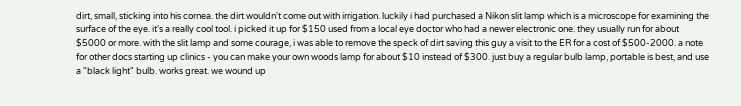dirt, small, sticking into his cornea. the dirt wouldn't come out with irrigation. luckily i had purchased a Nikon slit lamp which is a microscope for examining the surface of the eye. it's a really cool tool. i picked it up for $150 used from a local eye doctor who had a newer electronic one. they usually run for about $5000 or more. with the slit lamp and some courage, i was able to remove the speck of dirt saving this guy a visit to the ER for a cost of $500-2000. a note for other docs starting up clinics - you can make your own woods lamp for about $10 instead of $300. just buy a regular bulb lamp, portable is best, and use a "black light" bulb. works great. we wound up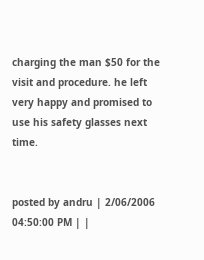charging the man $50 for the visit and procedure. he left very happy and promised to use his safety glasses next time.


posted by andru | 2/06/2006 04:50:00 PM | |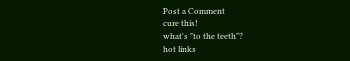Post a Comment
cure this!
what's "to the teeth"?
hot links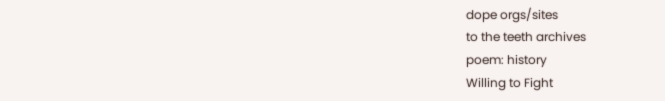dope orgs/sites
to the teeth archives
poem: history
Willing to Fight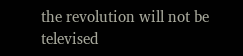the revolution will not be televised